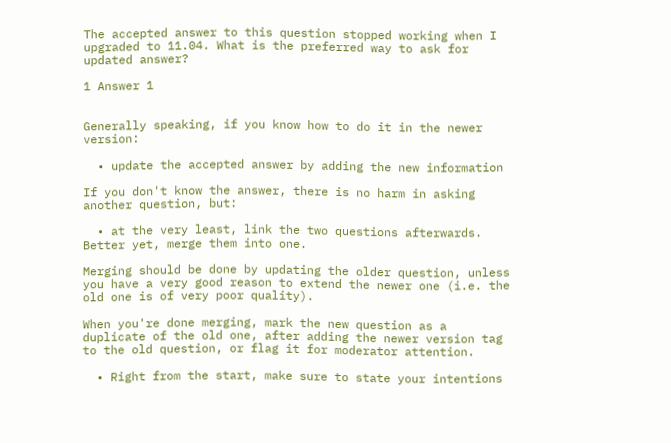The accepted answer to this question stopped working when I upgraded to 11.04. What is the preferred way to ask for updated answer?

1 Answer 1


Generally speaking, if you know how to do it in the newer version:

  • update the accepted answer by adding the new information

If you don't know the answer, there is no harm in asking another question, but:

  • at the very least, link the two questions afterwards. Better yet, merge them into one.

Merging should be done by updating the older question, unless you have a very good reason to extend the newer one (i.e. the old one is of very poor quality).

When you're done merging, mark the new question as a duplicate of the old one, after adding the newer version tag to the old question, or flag it for moderator attention.

  • Right from the start, make sure to state your intentions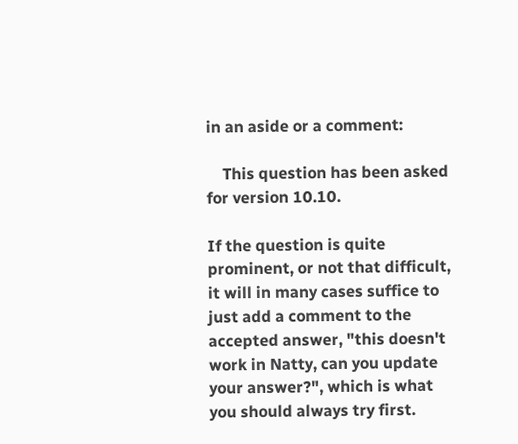in an aside or a comment:

    This question has been asked for version 10.10.

If the question is quite prominent, or not that difficult, it will in many cases suffice to just add a comment to the accepted answer, "this doesn't work in Natty, can you update your answer?", which is what you should always try first.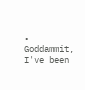• Goddammit, I've been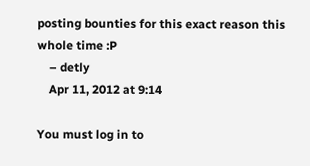posting bounties for this exact reason this whole time :P
    – detly
    Apr 11, 2012 at 9:14

You must log in to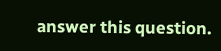answer this question.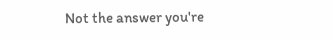Not the answer you're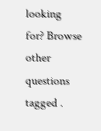looking for? Browse other questions tagged .